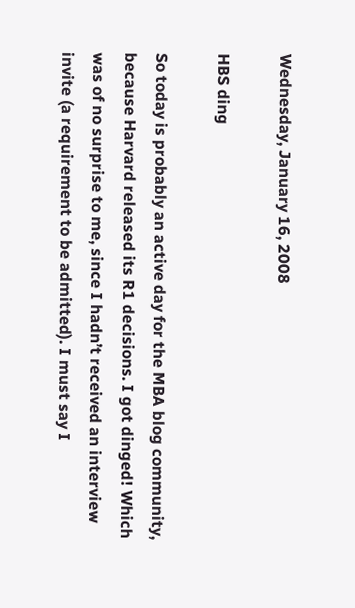Wednesday, January 16, 2008

HBS ding

So today is probably an active day for the MBA blog community, because Harvard released its R1 decisions. I got dinged! Which was of no surprise to me, since I hadn’t received an interview invite (a requirement to be admitted). I must say I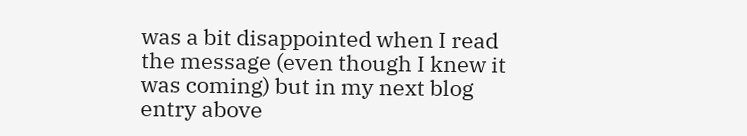was a bit disappointed when I read the message (even though I knew it was coming) but in my next blog entry above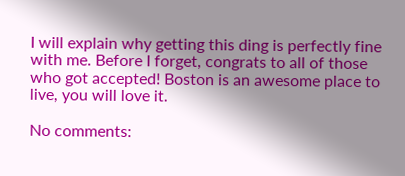I will explain why getting this ding is perfectly fine with me. Before I forget, congrats to all of those who got accepted! Boston is an awesome place to live, you will love it.

No comments: